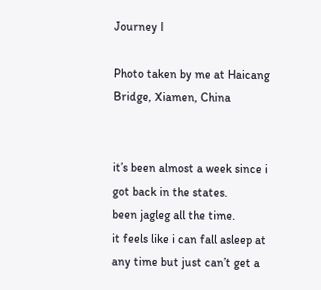Journey Ⅰ

Photo taken by me at Haicang Bridge, Xiamen, China


it’s been almost a week since i got back in the states.
been jagleg all the time.
it feels like i can fall asleep at any time but just can’t get a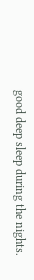good deep sleep during the nights.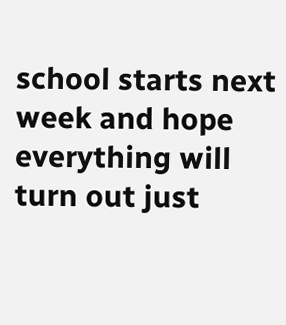school starts next week and hope everything will turn out just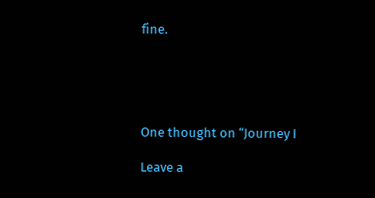fine.





One thought on “Journey Ⅰ

Leave a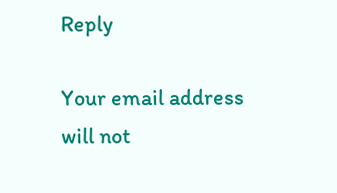Reply

Your email address will not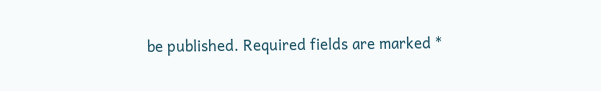be published. Required fields are marked *